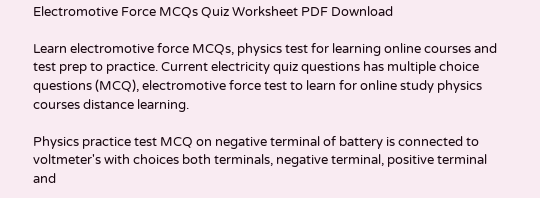Electromotive Force MCQs Quiz Worksheet PDF Download

Learn electromotive force MCQs, physics test for learning online courses and test prep to practice. Current electricity quiz questions has multiple choice questions (MCQ), electromotive force test to learn for online study physics courses distance learning.

Physics practice test MCQ on negative terminal of battery is connected to voltmeter's with choices both terminals, negative terminal, positive terminal and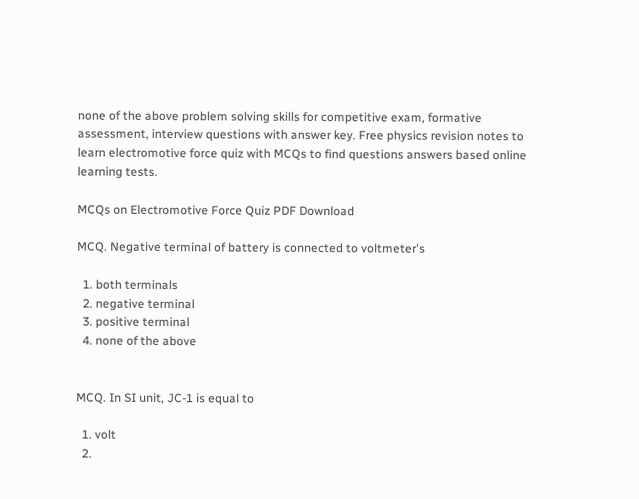none of the above problem solving skills for competitive exam, formative assessment, interview questions with answer key. Free physics revision notes to learn electromotive force quiz with MCQs to find questions answers based online learning tests.

MCQs on Electromotive Force Quiz PDF Download

MCQ. Negative terminal of battery is connected to voltmeter's

  1. both terminals
  2. negative terminal
  3. positive terminal
  4. none of the above


MCQ. In SI unit, JC-1 is equal to

  1. volt
  2.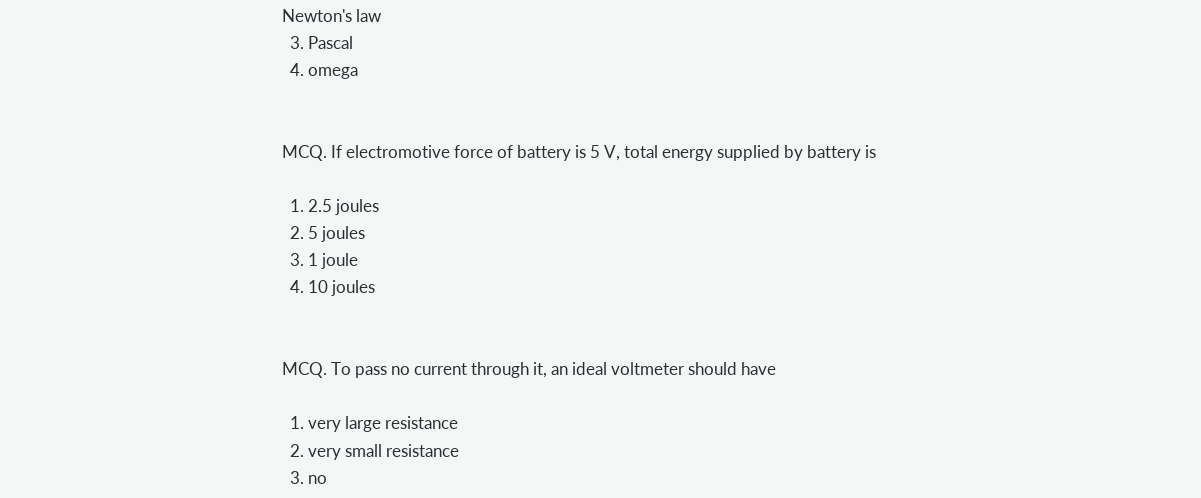Newton's law
  3. Pascal
  4. omega


MCQ. If electromotive force of battery is 5 V, total energy supplied by battery is

  1. 2.5 joules
  2. 5 joules
  3. 1 joule
  4. 10 joules


MCQ. To pass no current through it, an ideal voltmeter should have

  1. very large resistance
  2. very small resistance
  3. no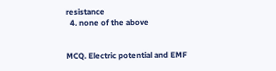resistance
  4. none of the above


MCQ. Electric potential and EMF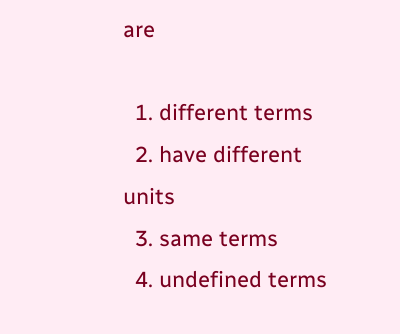are

  1. different terms
  2. have different units
  3. same terms
  4. undefined terms